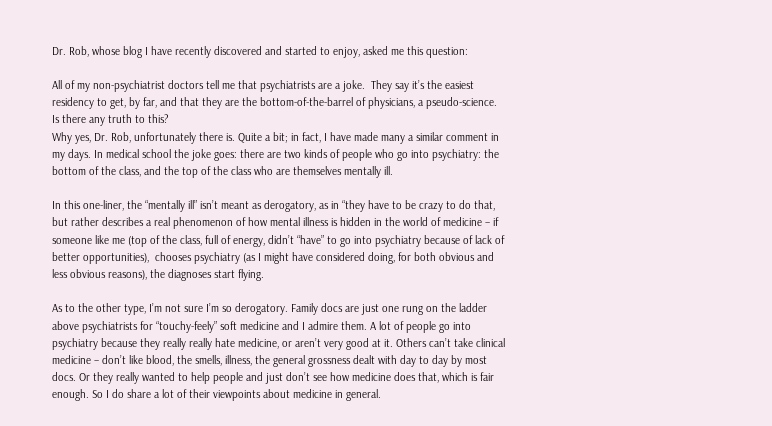Dr. Rob, whose blog I have recently discovered and started to enjoy, asked me this question:

All of my non-psychiatrist doctors tell me that psychiatrists are a joke.  They say it’s the easiest residency to get, by far, and that they are the bottom-of-the-barrel of physicians, a pseudo-science.  Is there any truth to this?
Why yes, Dr. Rob, unfortunately there is. Quite a bit; in fact, I have made many a similar comment in my days. In medical school the joke goes: there are two kinds of people who go into psychiatry: the bottom of the class, and the top of the class who are themselves mentally ill.

In this one-liner, the “mentally ill” isn’t meant as derogatory, as in “they have to be crazy to do that, but rather describes a real phenomenon of how mental illness is hidden in the world of medicine – if someone like me (top of the class, full of energy, didn’t “have” to go into psychiatry because of lack of better opportunities),  chooses psychiatry (as I might have considered doing, for both obvious and less obvious reasons), the diagnoses start flying.

As to the other type, I’m not sure I’m so derogatory. Family docs are just one rung on the ladder above psychiatrists for “touchy-feely” soft medicine and I admire them. A lot of people go into psychiatry because they really really hate medicine, or aren’t very good at it. Others can’t take clinical medicine – don’t like blood, the smells, illness, the general grossness dealt with day to day by most docs. Or they really wanted to help people and just don’t see how medicine does that, which is fair enough. So I do share a lot of their viewpoints about medicine in general.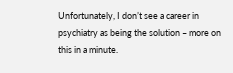Unfortunately, I don’t see a career in psychiatry as being the solution – more on this in a minute.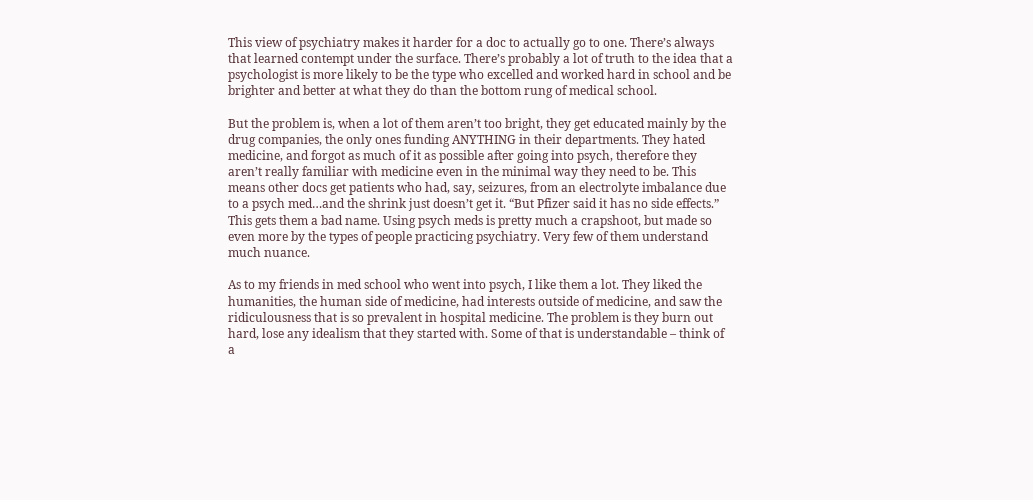This view of psychiatry makes it harder for a doc to actually go to one. There’s always that learned contempt under the surface. There’s probably a lot of truth to the idea that a psychologist is more likely to be the type who excelled and worked hard in school and be brighter and better at what they do than the bottom rung of medical school.

But the problem is, when a lot of them aren’t too bright, they get educated mainly by the drug companies, the only ones funding ANYTHING in their departments. They hated medicine, and forgot as much of it as possible after going into psych, therefore they aren’t really familiar with medicine even in the minimal way they need to be. This means other docs get patients who had, say, seizures, from an electrolyte imbalance due to a psych med…and the shrink just doesn’t get it. “But Pfizer said it has no side effects.” This gets them a bad name. Using psych meds is pretty much a crapshoot, but made so even more by the types of people practicing psychiatry. Very few of them understand much nuance.

As to my friends in med school who went into psych, I like them a lot. They liked the humanities, the human side of medicine, had interests outside of medicine, and saw the ridiculousness that is so prevalent in hospital medicine. The problem is they burn out hard, lose any idealism that they started with. Some of that is understandable – think of a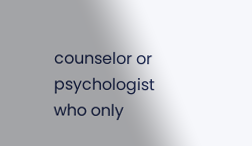counselor or psychologist who only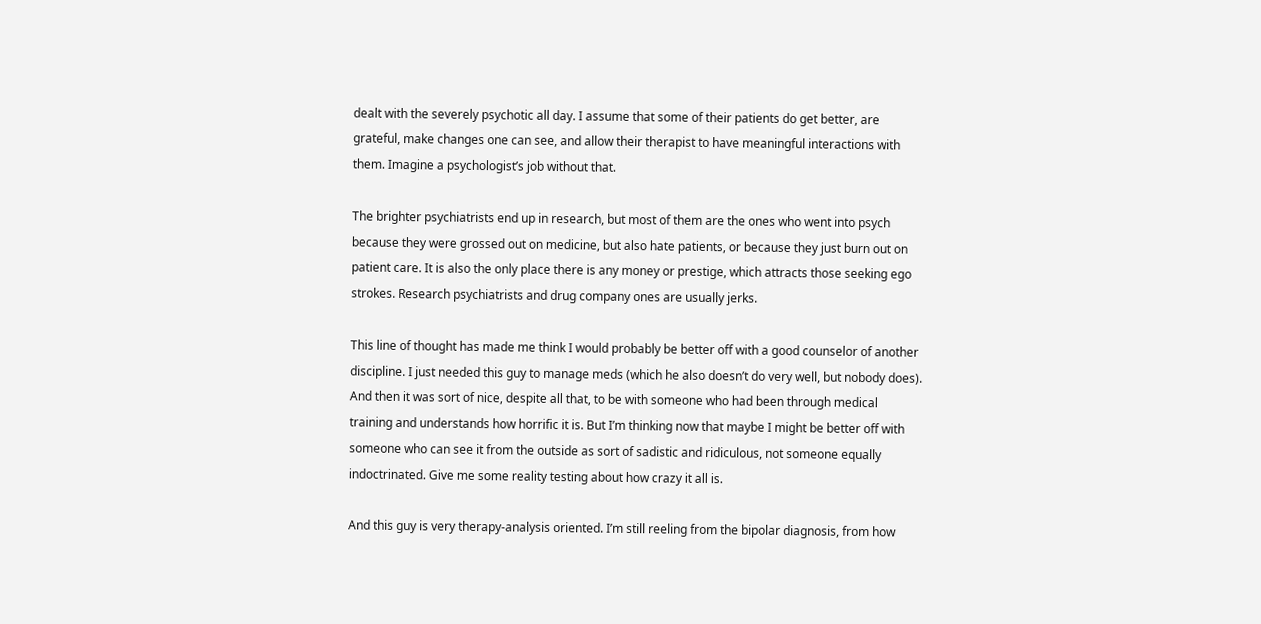dealt with the severely psychotic all day. I assume that some of their patients do get better, are grateful, make changes one can see, and allow their therapist to have meaningful interactions with them. Imagine a psychologist’s job without that.

The brighter psychiatrists end up in research, but most of them are the ones who went into psych because they were grossed out on medicine, but also hate patients, or because they just burn out on patient care. It is also the only place there is any money or prestige, which attracts those seeking ego strokes. Research psychiatrists and drug company ones are usually jerks.

This line of thought has made me think I would probably be better off with a good counselor of another discipline. I just needed this guy to manage meds (which he also doesn’t do very well, but nobody does). And then it was sort of nice, despite all that, to be with someone who had been through medical training and understands how horrific it is. But I’m thinking now that maybe I might be better off with someone who can see it from the outside as sort of sadistic and ridiculous, not someone equally indoctrinated. Give me some reality testing about how crazy it all is.

And this guy is very therapy-analysis oriented. I’m still reeling from the bipolar diagnosis, from how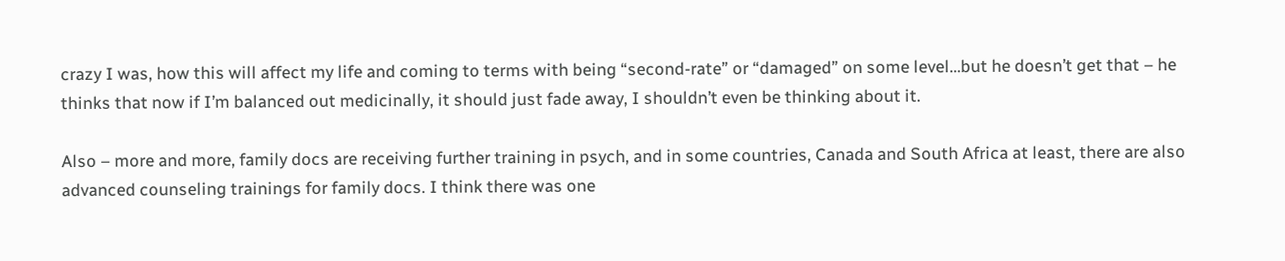crazy I was, how this will affect my life and coming to terms with being “second-rate” or “damaged” on some level…but he doesn’t get that – he thinks that now if I’m balanced out medicinally, it should just fade away, I shouldn’t even be thinking about it.

Also – more and more, family docs are receiving further training in psych, and in some countries, Canada and South Africa at least, there are also advanced counseling trainings for family docs. I think there was one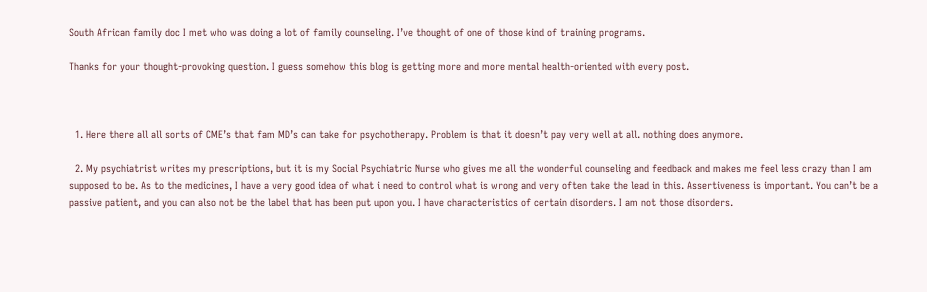South African family doc I met who was doing a lot of family counseling. I’ve thought of one of those kind of training programs.

Thanks for your thought-provoking question. I guess somehow this blog is getting more and more mental health-oriented with every post.



  1. Here there all all sorts of CME’s that fam MD’s can take for psychotherapy. Problem is that it doesn’t pay very well at all. nothing does anymore.

  2. My psychiatrist writes my prescriptions, but it is my Social Psychiatric Nurse who gives me all the wonderful counseling and feedback and makes me feel less crazy than I am supposed to be. As to the medicines, I have a very good idea of what i need to control what is wrong and very often take the lead in this. Assertiveness is important. You can’t be a passive patient, and you can also not be the label that has been put upon you. I have characteristics of certain disorders. I am not those disorders.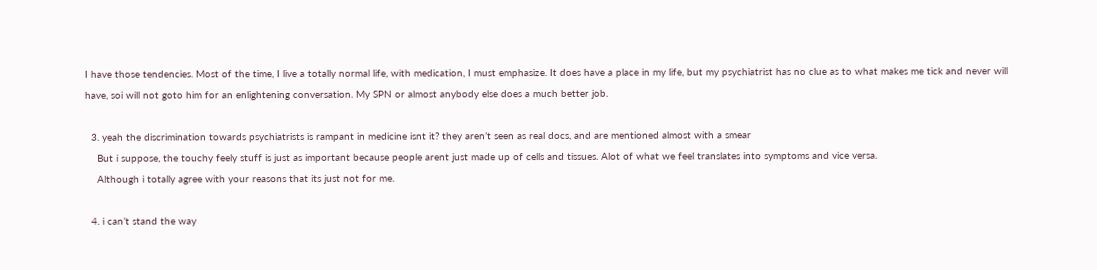I have those tendencies. Most of the time, I live a totally normal life, with medication, I must emphasize. It does have a place in my life, but my psychiatrist has no clue as to what makes me tick and never will have, soi will not goto him for an enlightening conversation. My SPN or almost anybody else does a much better job.

  3. yeah the discrimination towards psychiatrists is rampant in medicine isnt it? they aren’t seen as real docs, and are mentioned almost with a smear
    But i suppose, the touchy feely stuff is just as important because people arent just made up of cells and tissues. Alot of what we feel translates into symptoms and vice versa.
    Although i totally agree with your reasons that its just not for me.

  4. i can’t stand the way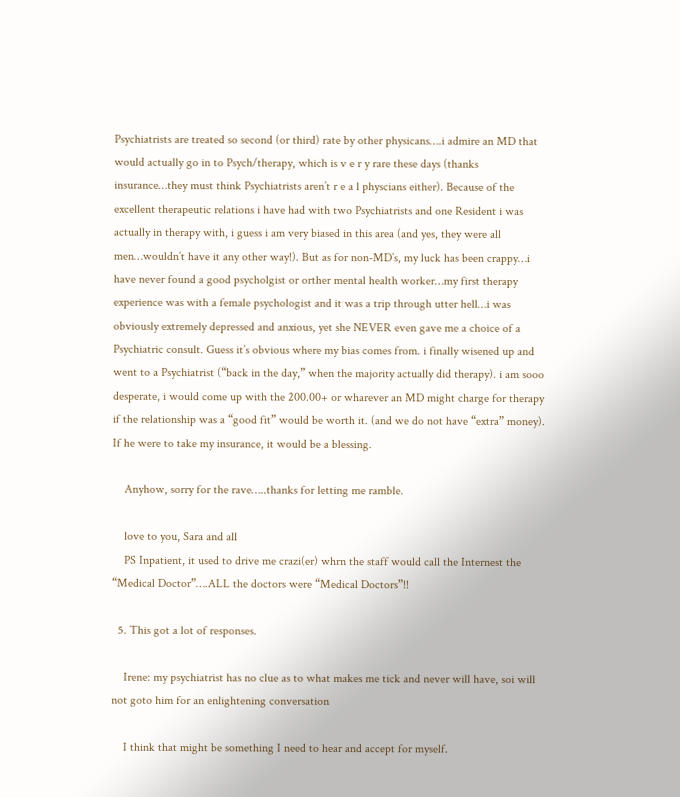Psychiatrists are treated so second (or third) rate by other physicans….i admire an MD that would actually go in to Psych/therapy, which is v e r y rare these days (thanks insurance…they must think Psychiatrists aren’t r e a l physcians either). Because of the excellent therapeutic relations i have had with two Psychiatrists and one Resident i was actually in therapy with, i guess i am very biased in this area (and yes, they were all men…wouldn’t have it any other way!). But as for non-MD’s, my luck has been crappy…i have never found a good psycholgist or orther mental health worker…my first therapy experience was with a female psychologist and it was a trip through utter hell…i was obviously extremely depressed and anxious, yet she NEVER even gave me a choice of a Psychiatric consult. Guess it’s obvious where my bias comes from. i finally wisened up and went to a Psychiatrist (“back in the day,” when the majority actually did therapy). i am sooo desperate, i would come up with the 200.00+ or wharever an MD might charge for therapy if the relationship was a “good fit” would be worth it. (and we do not have “extra” money). If he were to take my insurance, it would be a blessing.

    Anyhow, sorry for the rave…..thanks for letting me ramble.

    love to you, Sara and all
    PS Inpatient, it used to drive me crazi(er) whrn the staff would call the Internest the “Medical Doctor”….ALL the doctors were “Medical Doctors”!!

  5. This got a lot of responses.

    Irene: my psychiatrist has no clue as to what makes me tick and never will have, soi will not goto him for an enlightening conversation

    I think that might be something I need to hear and accept for myself.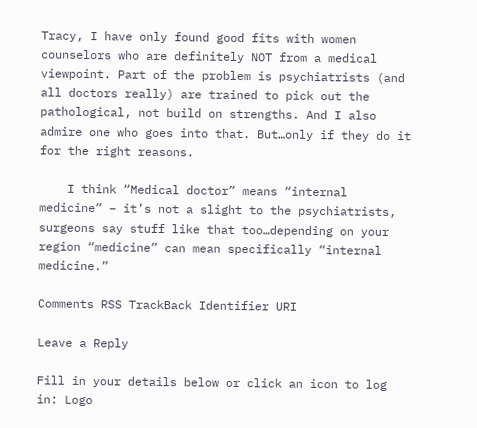Tracy, I have only found good fits with women counselors who are definitely NOT from a medical viewpoint. Part of the problem is psychiatrists (and all doctors really) are trained to pick out the pathological, not build on strengths. And I also admire one who goes into that. But…only if they do it for the right reasons.

    I think “Medical doctor” means “internal medicine” – it’s not a slight to the psychiatrists, surgeons say stuff like that too…depending on your region “medicine” can mean specifically “internal medicine.”

Comments RSS TrackBack Identifier URI

Leave a Reply

Fill in your details below or click an icon to log in: Logo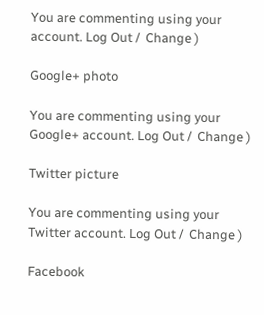You are commenting using your account. Log Out /  Change )

Google+ photo

You are commenting using your Google+ account. Log Out /  Change )

Twitter picture

You are commenting using your Twitter account. Log Out /  Change )

Facebook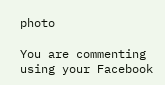photo

You are commenting using your Facebook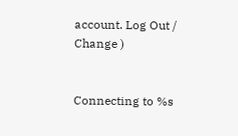account. Log Out /  Change )


Connecting to %s